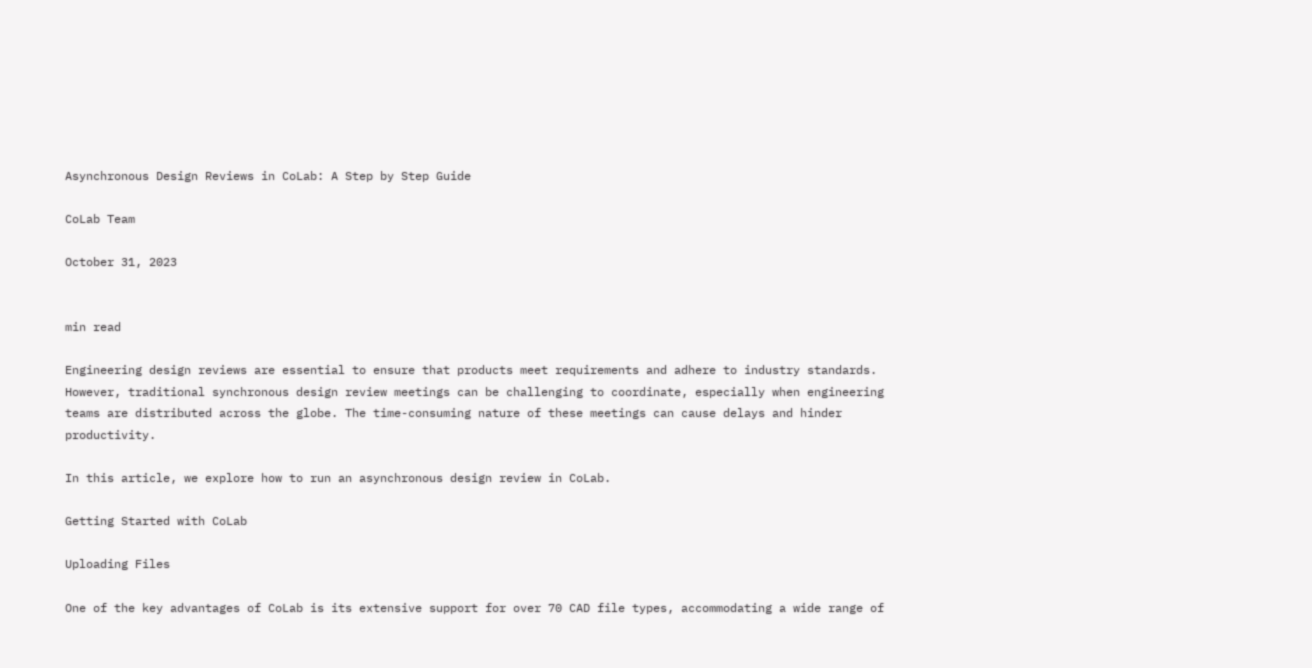Asynchronous Design Reviews in CoLab: A Step by Step Guide

CoLab Team

October 31, 2023


min read

Engineering design reviews are essential to ensure that products meet requirements and adhere to industry standards. However, traditional synchronous design review meetings can be challenging to coordinate, especially when engineering teams are distributed across the globe. The time-consuming nature of these meetings can cause delays and hinder productivity.

In this article, we explore how to run an asynchronous design review in CoLab.

Getting Started with CoLab

Uploading Files

One of the key advantages of CoLab is its extensive support for over 70 CAD file types, accommodating a wide range of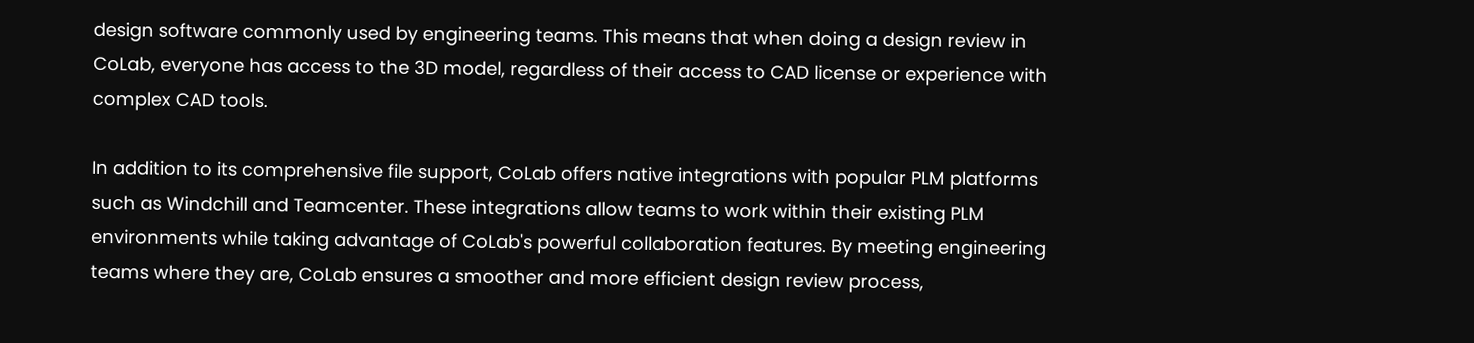design software commonly used by engineering teams. This means that when doing a design review in CoLab, everyone has access to the 3D model, regardless of their access to CAD license or experience with complex CAD tools.

In addition to its comprehensive file support, CoLab offers native integrations with popular PLM platforms such as Windchill and Teamcenter. These integrations allow teams to work within their existing PLM environments while taking advantage of CoLab's powerful collaboration features. By meeting engineering teams where they are, CoLab ensures a smoother and more efficient design review process,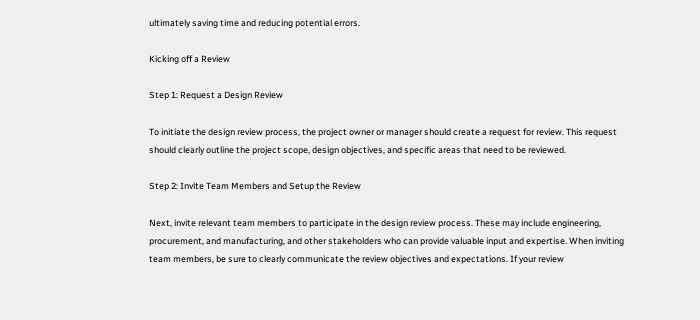ultimately saving time and reducing potential errors.

Kicking off a Review

Step 1: Request a Design Review

To initiate the design review process, the project owner or manager should create a request for review. This request should clearly outline the project scope, design objectives, and specific areas that need to be reviewed.

Step 2: Invite Team Members and Setup the Review

Next, invite relevant team members to participate in the design review process. These may include engineering, procurement, and manufacturing, and other stakeholders who can provide valuable input and expertise. When inviting team members, be sure to clearly communicate the review objectives and expectations. If your review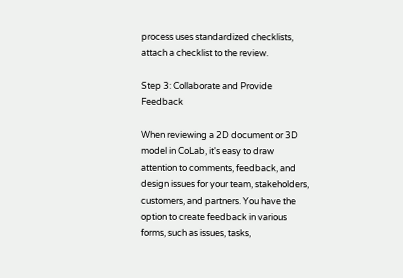process uses standardized checklists, attach a checklist to the review.

Step 3: Collaborate and Provide Feedback

When reviewing a 2D document or 3D model in CoLab, it's easy to draw attention to comments, feedback, and design issues for your team, stakeholders, customers, and partners. You have the option to create feedback in various forms, such as issues, tasks,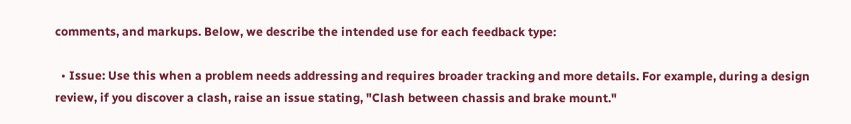comments, and markups. Below, we describe the intended use for each feedback type:

  • Issue: Use this when a problem needs addressing and requires broader tracking and more details. For example, during a design review, if you discover a clash, raise an issue stating, "Clash between chassis and brake mount."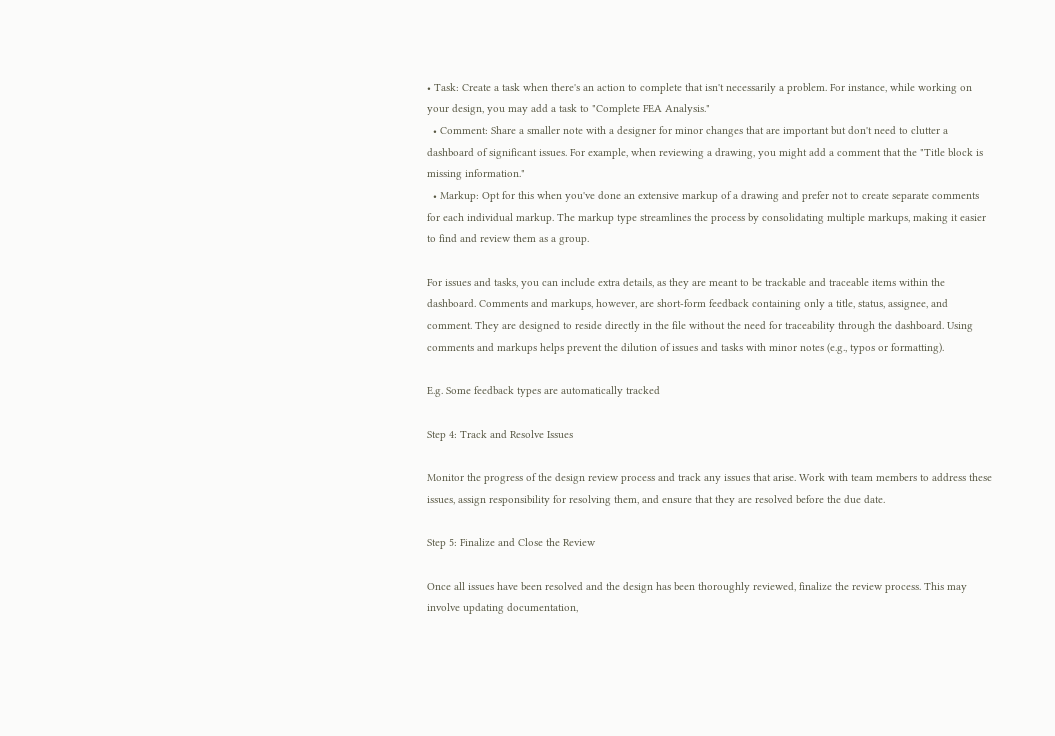• Task: Create a task when there's an action to complete that isn't necessarily a problem. For instance, while working on your design, you may add a task to "Complete FEA Analysis."
  • Comment: Share a smaller note with a designer for minor changes that are important but don't need to clutter a dashboard of significant issues. For example, when reviewing a drawing, you might add a comment that the "Title block is missing information."
  • Markup: Opt for this when you've done an extensive markup of a drawing and prefer not to create separate comments for each individual markup. The markup type streamlines the process by consolidating multiple markups, making it easier to find and review them as a group.

For issues and tasks, you can include extra details, as they are meant to be trackable and traceable items within the dashboard. Comments and markups, however, are short-form feedback containing only a title, status, assignee, and comment. They are designed to reside directly in the file without the need for traceability through the dashboard. Using comments and markups helps prevent the dilution of issues and tasks with minor notes (e.g., typos or formatting).

E.g. Some feedback types are automatically tracked

Step 4: Track and Resolve Issues

Monitor the progress of the design review process and track any issues that arise. Work with team members to address these issues, assign responsibility for resolving them, and ensure that they are resolved before the due date.

Step 5: Finalize and Close the Review

Once all issues have been resolved and the design has been thoroughly reviewed, finalize the review process. This may involve updating documentation,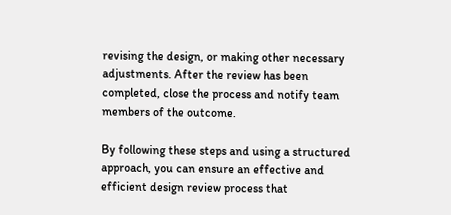revising the design, or making other necessary adjustments. After the review has been completed, close the process and notify team members of the outcome.

By following these steps and using a structured approach, you can ensure an effective and efficient design review process that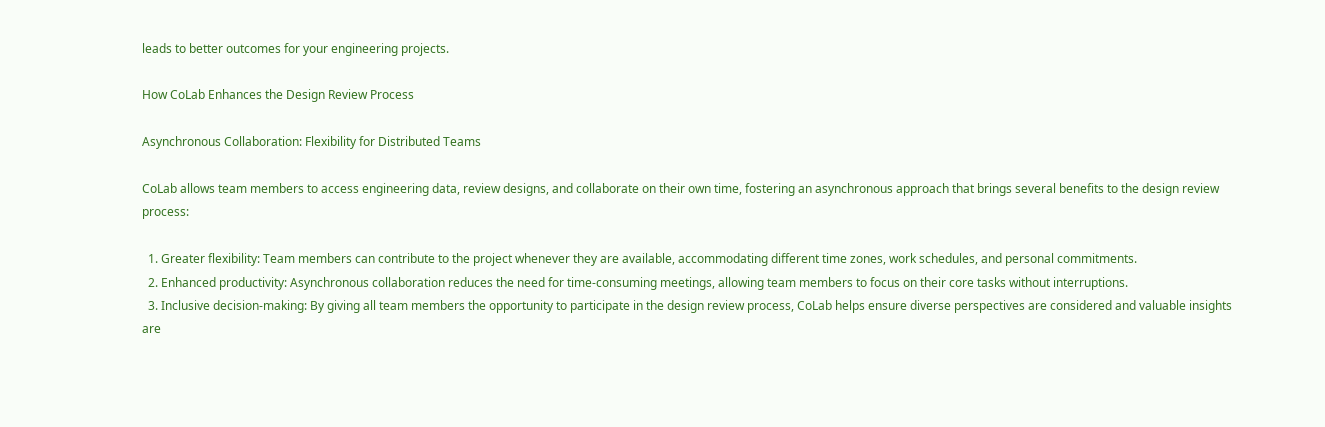leads to better outcomes for your engineering projects.

How CoLab Enhances the Design Review Process

Asynchronous Collaboration: Flexibility for Distributed Teams

CoLab allows team members to access engineering data, review designs, and collaborate on their own time, fostering an asynchronous approach that brings several benefits to the design review process:

  1. Greater flexibility: Team members can contribute to the project whenever they are available, accommodating different time zones, work schedules, and personal commitments.
  2. Enhanced productivity: Asynchronous collaboration reduces the need for time-consuming meetings, allowing team members to focus on their core tasks without interruptions.
  3. Inclusive decision-making: By giving all team members the opportunity to participate in the design review process, CoLab helps ensure diverse perspectives are considered and valuable insights are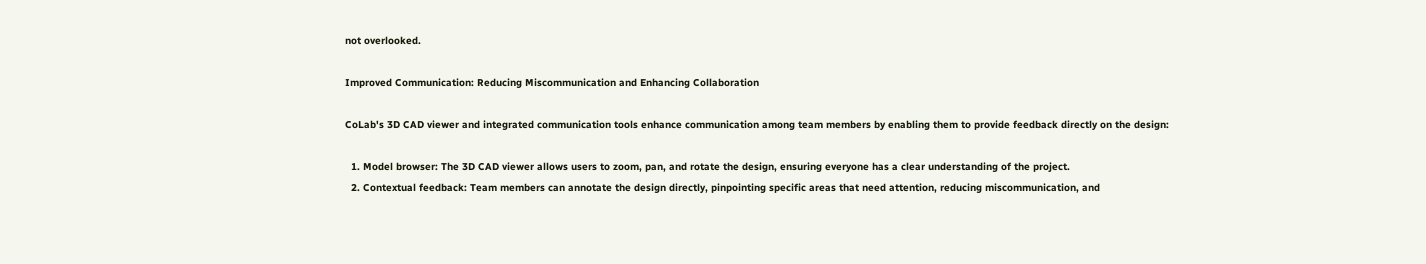not overlooked.

Improved Communication: Reducing Miscommunication and Enhancing Collaboration

CoLab's 3D CAD viewer and integrated communication tools enhance communication among team members by enabling them to provide feedback directly on the design:

  1. Model browser: The 3D CAD viewer allows users to zoom, pan, and rotate the design, ensuring everyone has a clear understanding of the project.
  2. Contextual feedback: Team members can annotate the design directly, pinpointing specific areas that need attention, reducing miscommunication, and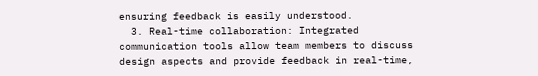ensuring feedback is easily understood.
  3. Real-time collaboration: Integrated communication tools allow team members to discuss design aspects and provide feedback in real-time,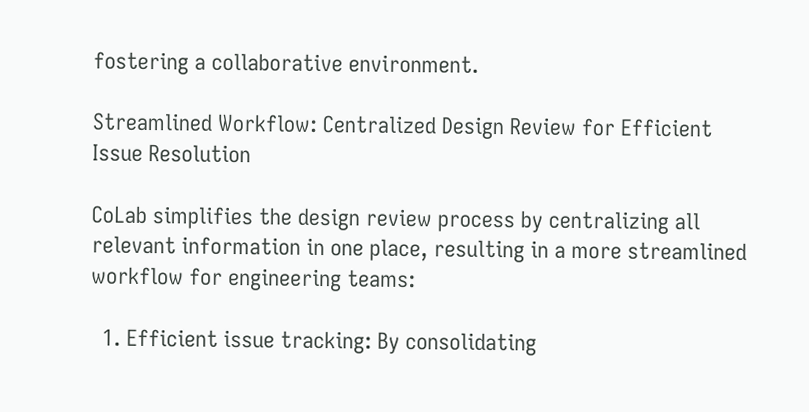fostering a collaborative environment.

Streamlined Workflow: Centralized Design Review for Efficient Issue Resolution

CoLab simplifies the design review process by centralizing all relevant information in one place, resulting in a more streamlined workflow for engineering teams:

  1. Efficient issue tracking: By consolidating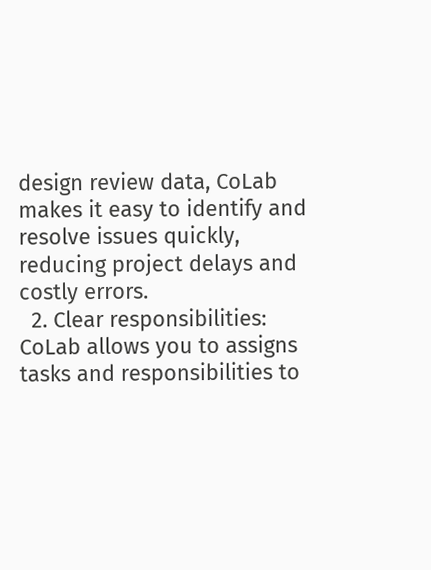design review data, CoLab makes it easy to identify and resolve issues quickly, reducing project delays and costly errors.
  2. Clear responsibilities: CoLab allows you to assigns tasks and responsibilities to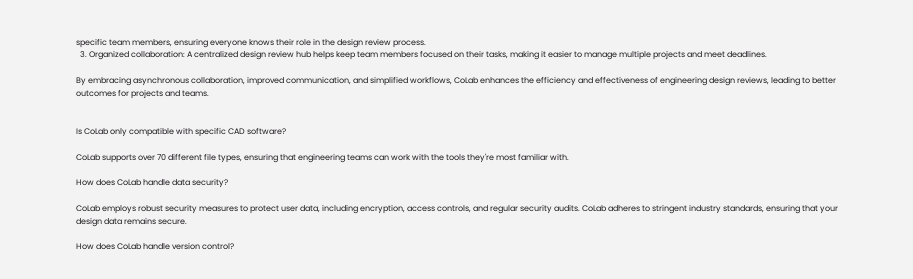specific team members, ensuring everyone knows their role in the design review process.
  3. Organized collaboration: A centralized design review hub helps keep team members focused on their tasks, making it easier to manage multiple projects and meet deadlines.

By embracing asynchronous collaboration, improved communication, and simplified workflows, CoLab enhances the efficiency and effectiveness of engineering design reviews, leading to better outcomes for projects and teams.


Is CoLab only compatible with specific CAD software?

CoLab supports over 70 different file types, ensuring that engineering teams can work with the tools they're most familiar with.

How does CoLab handle data security?

CoLab employs robust security measures to protect user data, including encryption, access controls, and regular security audits. CoLab adheres to stringent industry standards, ensuring that your design data remains secure.

How does CoLab handle version control?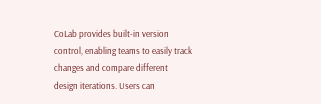CoLab provides built-in version control, enabling teams to easily track changes and compare different design iterations. Users can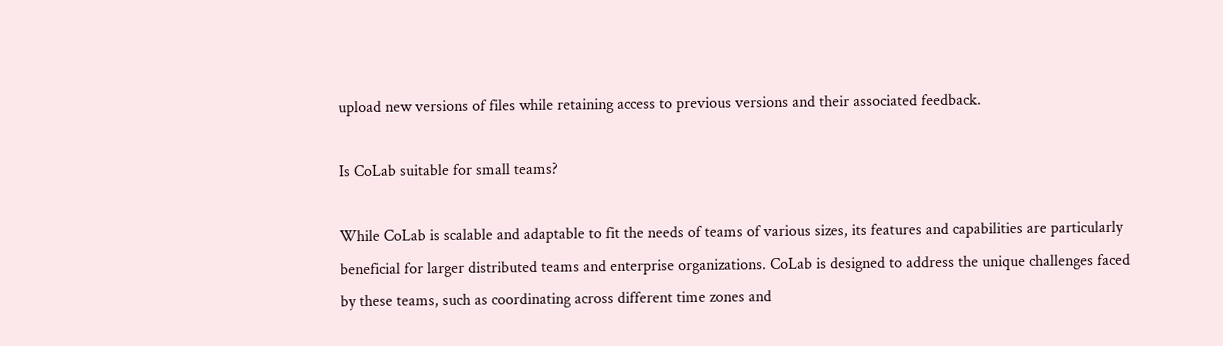upload new versions of files while retaining access to previous versions and their associated feedback.

Is CoLab suitable for small teams?

While CoLab is scalable and adaptable to fit the needs of teams of various sizes, its features and capabilities are particularly beneficial for larger distributed teams and enterprise organizations. CoLab is designed to address the unique challenges faced by these teams, such as coordinating across different time zones and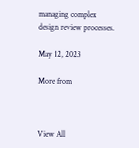managing complex design review processes.

May 12, 2023

More from



View All